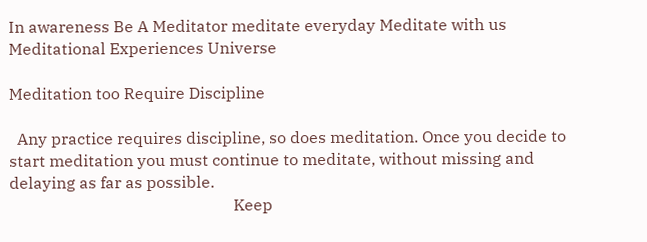In awareness Be A Meditator meditate everyday Meditate with us Meditational Experiences Universe

Meditation too Require Discipline

  Any practice requires discipline, so does meditation. Once you decide to start meditation you must continue to meditate, without missing and delaying as far as possible.
                                                        Keep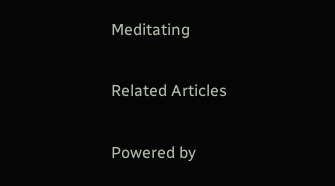Meditating

Related Articles

Powered by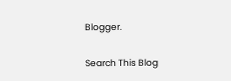Blogger.

Search This Blog